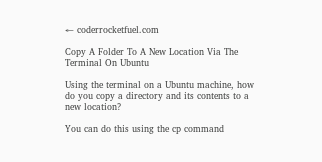← coderrocketfuel.com

Copy A Folder To A New Location Via The Terminal On Ubuntu

Using the terminal on a Ubuntu machine, how do you copy a directory and its contents to a new location?

You can do this using the cp command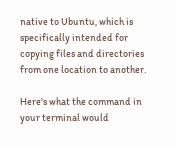native to Ubuntu, which is specifically intended for copying files and directories from one location to another.

Here's what the command in your terminal would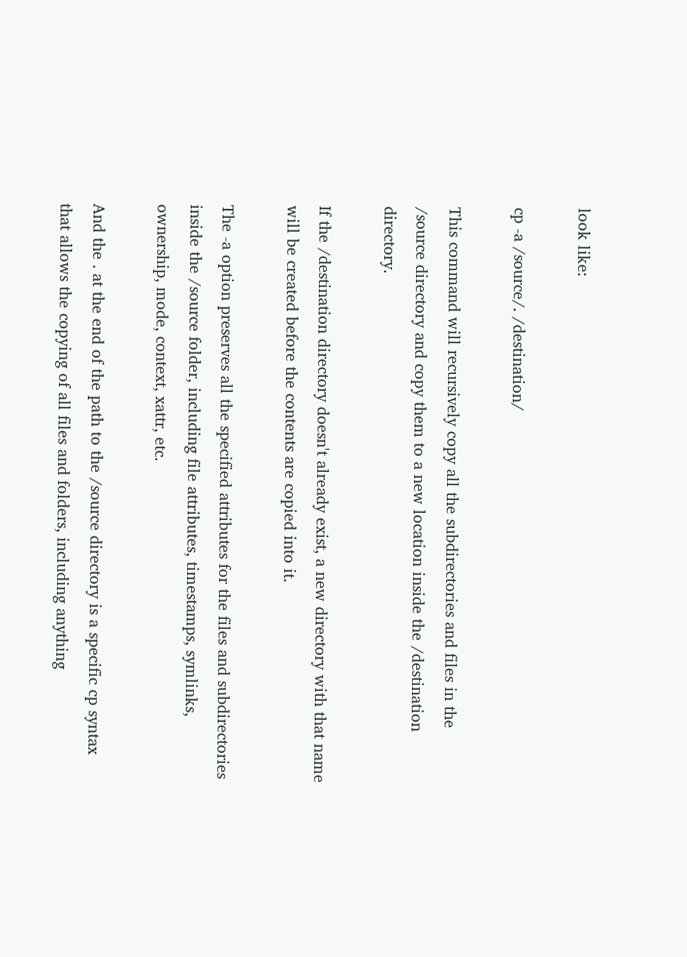look like:

cp -a /source/. /destination/

This command will recursively copy all the subdirectories and files in the /source directory and copy them to a new location inside the /destination directory.

If the /destination directory doesn't already exist, a new directory with that name will be created before the contents are copied into it.

The -a option preserves all the specified attributes for the files and subdirectories inside the /source folder, including file attributes, timestamps, symlinks, ownership, mode, context, xattr, etc.

And the . at the end of the path to the /source directory is a specific cp syntax that allows the copying of all files and folders, including anything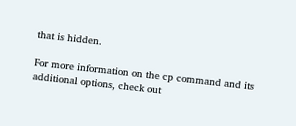that is hidden.

For more information on the cp command and its additional options, check out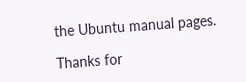the Ubuntu manual pages.

Thanks for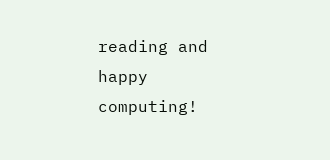reading and happy computing!